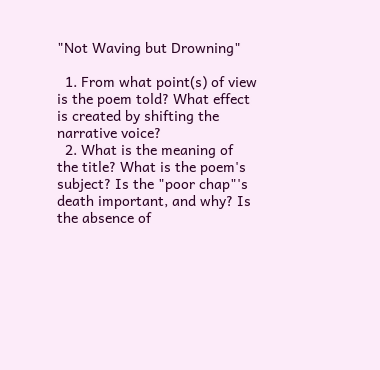"Not Waving but Drowning"

  1. From what point(s) of view is the poem told? What effect is created by shifting the narrative voice?
  2. What is the meaning of the title? What is the poem's subject? Is the "poor chap"'s death important, and why? Is the absence of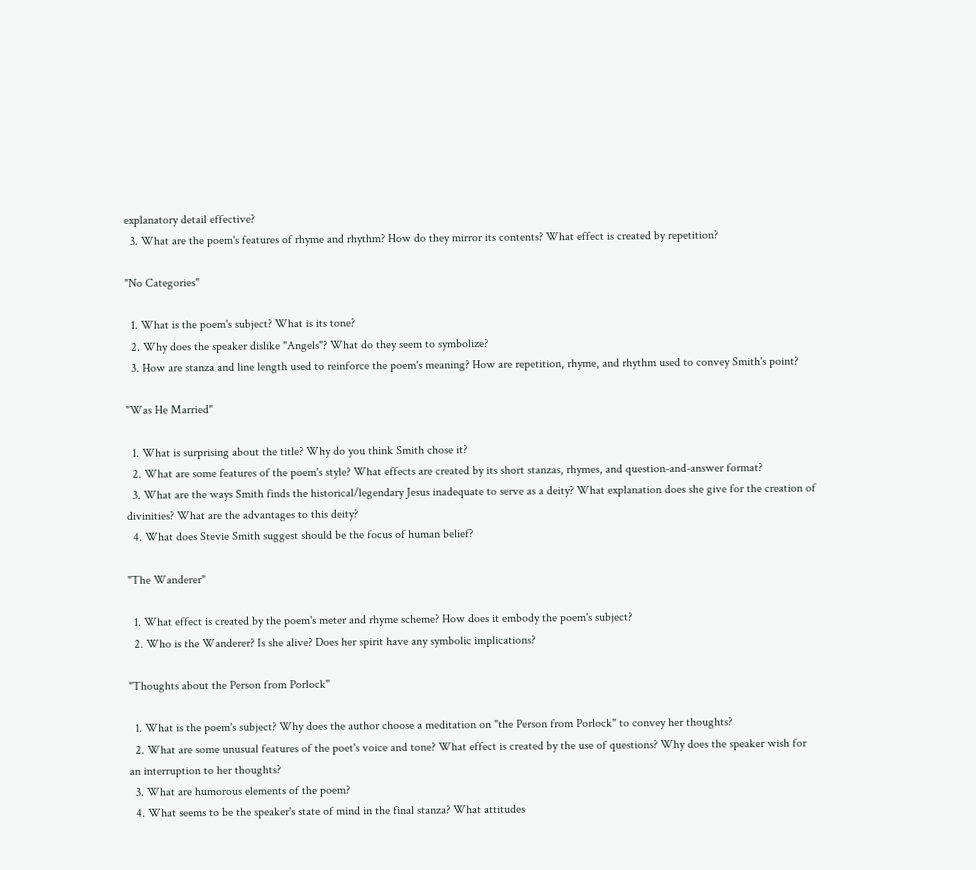explanatory detail effective?
  3. What are the poem's features of rhyme and rhythm? How do they mirror its contents? What effect is created by repetition?

"No Categories"

  1. What is the poem's subject? What is its tone?
  2. Why does the speaker dislike "Angels"? What do they seem to symbolize?
  3. How are stanza and line length used to reinforce the poem's meaning? How are repetition, rhyme, and rhythm used to convey Smith's point?

"Was He Married"

  1. What is surprising about the title? Why do you think Smith chose it?
  2. What are some features of the poem's style? What effects are created by its short stanzas, rhymes, and question-and-answer format?
  3. What are the ways Smith finds the historical/legendary Jesus inadequate to serve as a deity? What explanation does she give for the creation of divinities? What are the advantages to this deity?
  4. What does Stevie Smith suggest should be the focus of human belief?

"The Wanderer"

  1. What effect is created by the poem's meter and rhyme scheme? How does it embody the poem's subject?
  2. Who is the Wanderer? Is she alive? Does her spirit have any symbolic implications?

"Thoughts about the Person from Porlock"

  1. What is the poem's subject? Why does the author choose a meditation on "the Person from Porlock" to convey her thoughts?
  2. What are some unusual features of the poet's voice and tone? What effect is created by the use of questions? Why does the speaker wish for an interruption to her thoughts?
  3. What are humorous elements of the poem?
  4. What seems to be the speaker's state of mind in the final stanza? What attitudes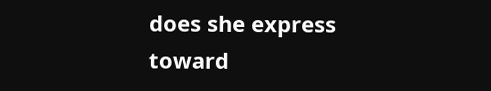does she express toward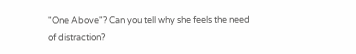"One Above"? Can you tell why she feels the need of distraction?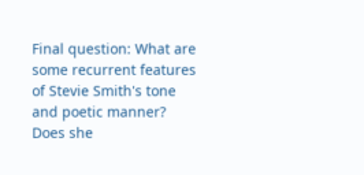Final question: What are some recurrent features of Stevie Smith's tone and poetic manner? Does she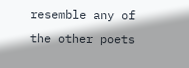resemble any of the other poets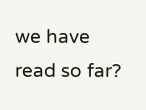we have read so far?